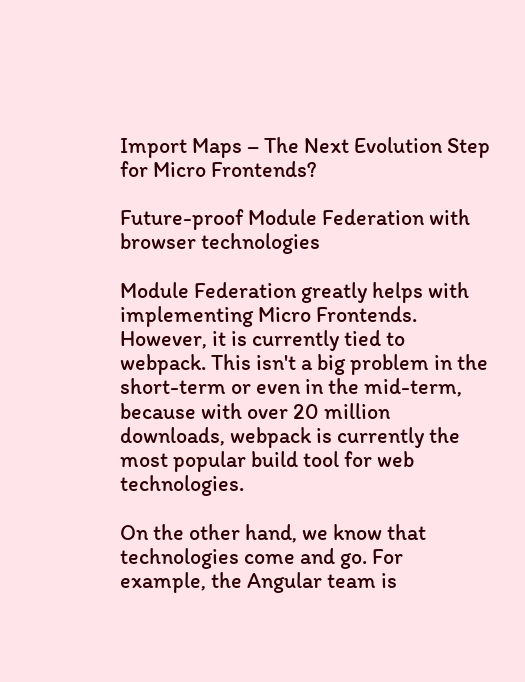Import Maps – The Next Evolution Step for Micro Frontends?

Future-proof Module Federation with browser technologies

Module Federation greatly helps with implementing Micro Frontends. However, it is currently tied to webpack. This isn't a big problem in the short-term or even in the mid-term, because with over 20 million downloads, webpack is currently the most popular build tool for web technologies.

On the other hand, we know that technologies come and go. For example, the Angular team is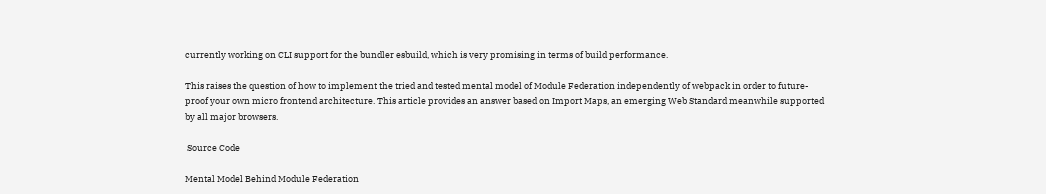currently working on CLI support for the bundler esbuild, which is very promising in terms of build performance.

This raises the question of how to implement the tried and tested mental model of Module Federation independently of webpack in order to future-proof your own micro frontend architecture. This article provides an answer based on Import Maps, an emerging Web Standard meanwhile supported by all major browsers.

 Source Code

Mental Model Behind Module Federation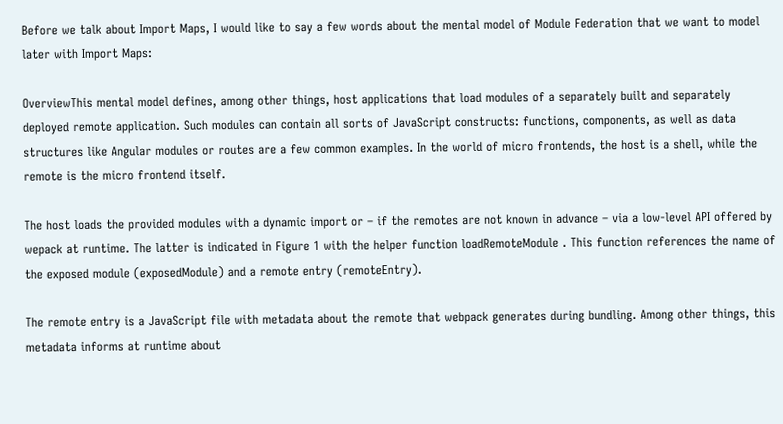Before we talk about Import Maps, I would like to say a few words about the mental model of Module Federation that we want to model later with Import Maps:

OverviewThis mental model defines, among other things, host applications that load modules of a separately built and separately deployed remote application. Such modules can contain all sorts of JavaScript constructs: functions, components, as well as data structures like Angular modules or routes are a few common examples. In the world of micro frontends, the host is a shell, while the remote is the micro frontend itself.

The host loads the provided modules with a dynamic import or – if the remotes are not known in advance – via a low-level API offered by wepack at runtime. The latter is indicated in Figure 1 with the helper function loadRemoteModule . This function references the name of the exposed module (exposedModule) and a remote entry (remoteEntry).

The remote entry is a JavaScript file with metadata about the remote that webpack generates during bundling. Among other things, this metadata informs at runtime about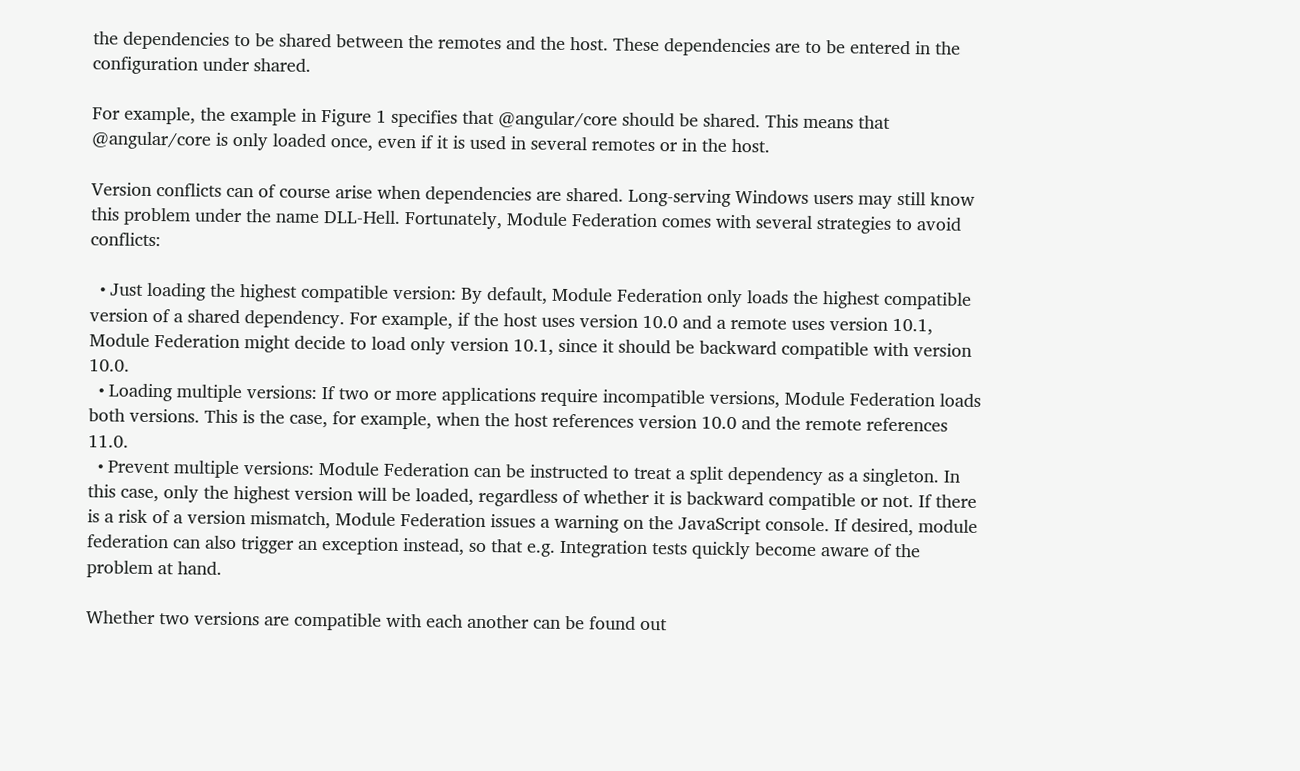the dependencies to be shared between the remotes and the host. These dependencies are to be entered in the configuration under shared.

For example, the example in Figure 1 specifies that @angular/core should be shared. This means that @angular/core is only loaded once, even if it is used in several remotes or in the host.

Version conflicts can of course arise when dependencies are shared. Long-serving Windows users may still know this problem under the name DLL-Hell. Fortunately, Module Federation comes with several strategies to avoid conflicts:

  • Just loading the highest compatible version: By default, Module Federation only loads the highest compatible version of a shared dependency. For example, if the host uses version 10.0 and a remote uses version 10.1, Module Federation might decide to load only version 10.1, since it should be backward compatible with version 10.0.
  • Loading multiple versions: If two or more applications require incompatible versions, Module Federation loads both versions. This is the case, for example, when the host references version 10.0 and the remote references 11.0.
  • Prevent multiple versions: Module Federation can be instructed to treat a split dependency as a singleton. In this case, only the highest version will be loaded, regardless of whether it is backward compatible or not. If there is a risk of a version mismatch, Module Federation issues a warning on the JavaScript console. If desired, module federation can also trigger an exception instead, so that e.g. Integration tests quickly become aware of the problem at hand.

Whether two versions are compatible with each another can be found out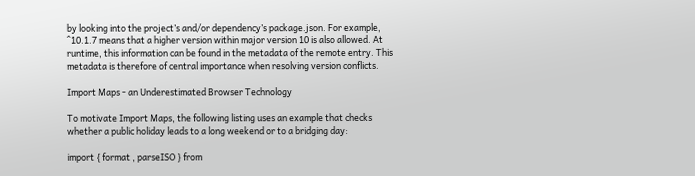by looking into the project’s and/or dependency’s package.json. For example, ^10.1.7 means that a higher version within major version 10 is also allowed. At runtime, this information can be found in the metadata of the remote entry. This metadata is therefore of central importance when resolving version conflicts.

Import Maps - an Underestimated Browser Technology

To motivate Import Maps, the following listing uses an example that checks whether a public holiday leads to a long weekend or to a bridging day:

import { format , parseISO } from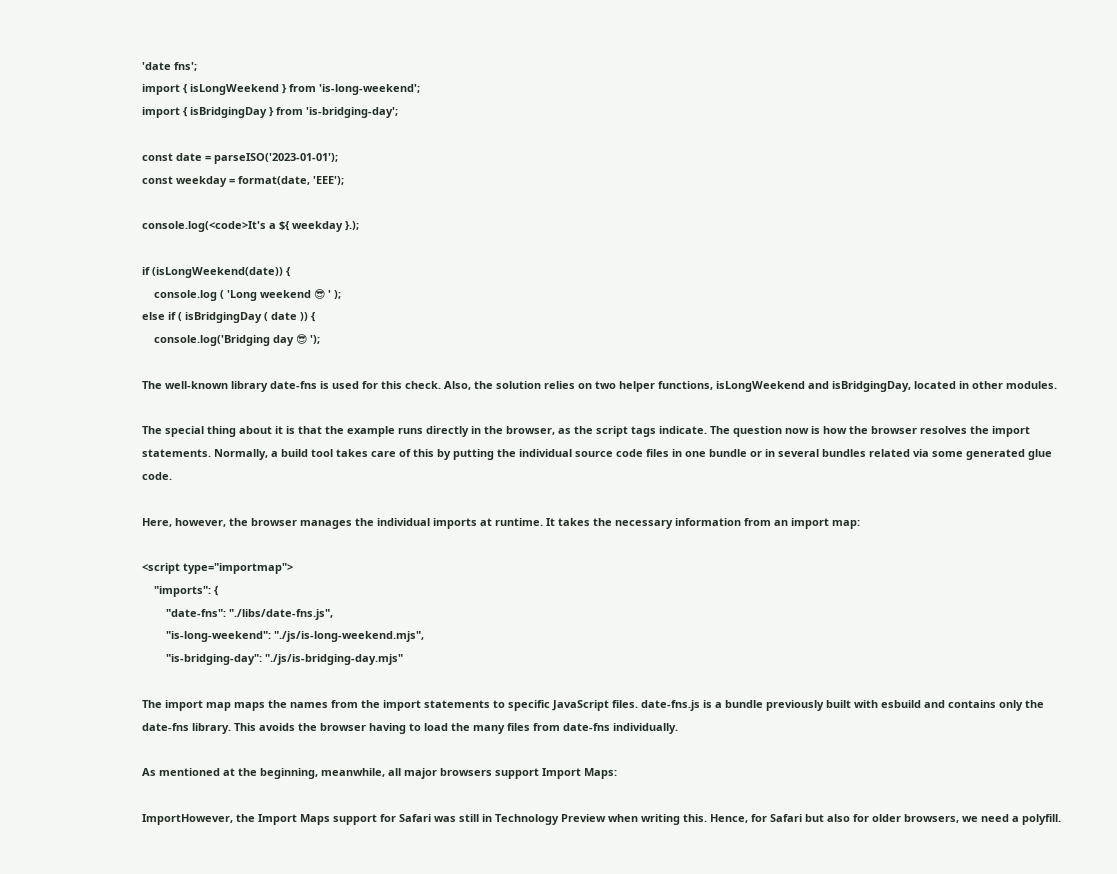'date fns';
import { isLongWeekend } from 'is-long-weekend';
import { isBridgingDay } from 'is-bridging-day';

const date = parseISO('2023-01-01');
const weekday = format(date, 'EEE');

console.log(<code>It's a ${ weekday }.);

if (isLongWeekend(date)) {
    console.log ( 'Long weekend 😎 ' );
else if ( isBridgingDay ( date )) {
    console.log('Bridging day 😎 ');

The well-known library date-fns is used for this check. Also, the solution relies on two helper functions, isLongWeekend and isBridgingDay, located in other modules.

The special thing about it is that the example runs directly in the browser, as the script tags indicate. The question now is how the browser resolves the import statements. Normally, a build tool takes care of this by putting the individual source code files in one bundle or in several bundles related via some generated glue code.

Here, however, the browser manages the individual imports at runtime. It takes the necessary information from an import map:

<script type="importmap">
    "imports": {
        "date-fns": "./libs/date-fns.js",
        "is-long-weekend": "./js/is-long-weekend.mjs",
        "is-bridging-day": "./js/is-bridging-day.mjs"

The import map maps the names from the import statements to specific JavaScript files. date-fns.js is a bundle previously built with esbuild and contains only the date-fns library. This avoids the browser having to load the many files from date-fns individually.

As mentioned at the beginning, meanwhile, all major browsers support Import Maps:

ImportHowever, the Import Maps support for Safari was still in Technology Preview when writing this. Hence, for Safari but also for older browsers, we need a polyfill.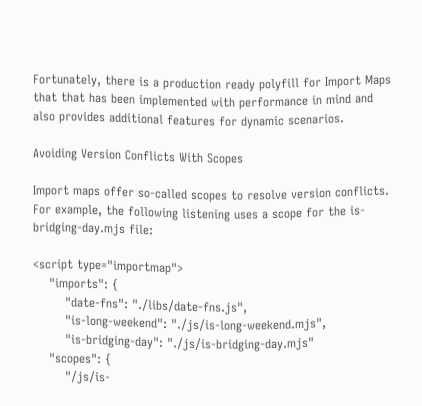Fortunately, there is a production ready polyfill for Import Maps that that has been implemented with performance in mind and also provides additional features for dynamic scenarios.

Avoiding Version Conflicts With Scopes

Import maps offer so-called scopes to resolve version conflicts. For example, the following listening uses a scope for the is-bridging-day.mjs file:

<script type="importmap">
    "imports": {
        "date-fns": "./libs/date-fns.js",
        "is-long-weekend": "./js/is-long-weekend.mjs",
        "is-bridging-day": "./js/is-bridging-day.mjs"
    "scopes": {
        "/js/is-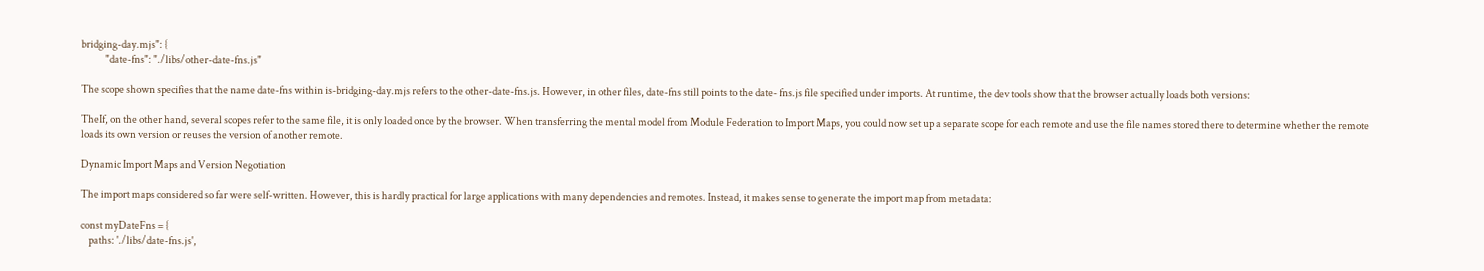bridging-day.mjs": {
            "date-fns": "./libs/other-date-fns.js"

The scope shown specifies that the name date-fns within is-bridging-day.mjs refers to the other-date-fns.js. However, in other files, date-fns still points to the date- fns.js file specified under imports. At runtime, the dev tools show that the browser actually loads both versions:

TheIf, on the other hand, several scopes refer to the same file, it is only loaded once by the browser. When transferring the mental model from Module Federation to Import Maps, you could now set up a separate scope for each remote and use the file names stored there to determine whether the remote loads its own version or reuses the version of another remote.

Dynamic Import Maps and Version Negotiation

The import maps considered so far were self-written. However, this is hardly practical for large applications with many dependencies and remotes. Instead, it makes sense to generate the import map from metadata:

const myDateFns = {
    paths: './libs/date-fns.js',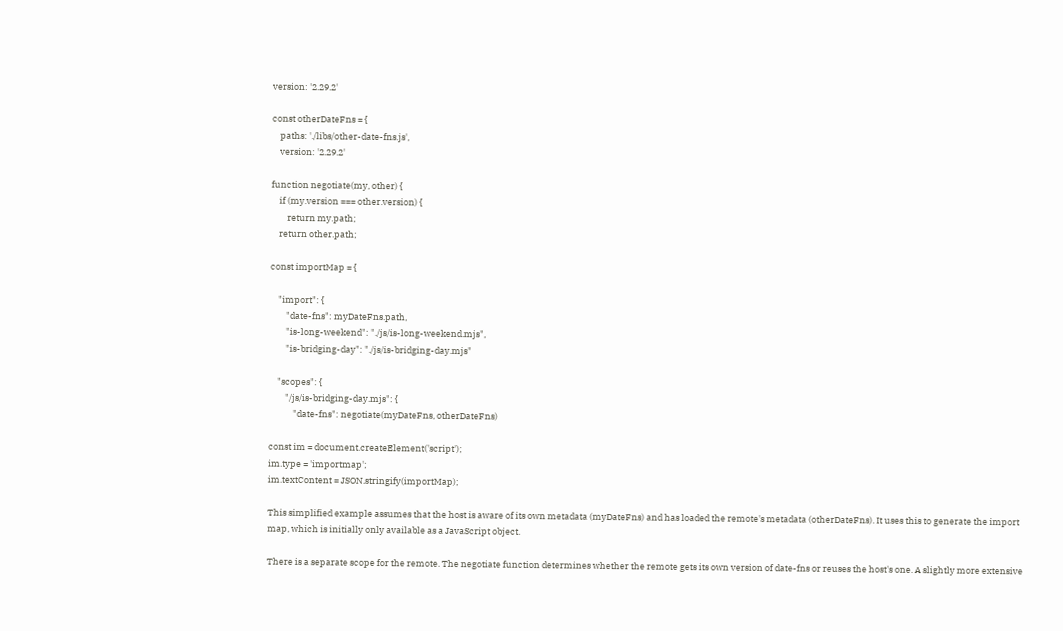version: '2.29.2'

const otherDateFns = {
    paths: './libs/other-date-fns.js',
    version: '2.29.2'

function negotiate(my, other) {
    if (my.version === other.version) {
        return my.path;
    return other.path;

const importMap = {

    "import": {
        "date-fns": myDateFns.path,
        "is-long-weekend": "./js/is-long-weekend.mjs",
        "is-bridging-day": "./js/is-bridging-day.mjs"

    "scopes": {
        "/js/is-bridging-day.mjs": {
            "date-fns": negotiate(myDateFns, otherDateFns)

const im = document.createElement('script');
im.type = 'importmap';
im.textContent = JSON.stringify(importMap);

This simplified example assumes that the host is aware of its own metadata (myDateFns) and has loaded the remote's metadata (otherDateFns). It uses this to generate the import map, which is initially only available as a JavaScript object.

There is a separate scope for the remote. The negotiate function determines whether the remote gets its own version of date-fns or reuses the host's one. A slightly more extensive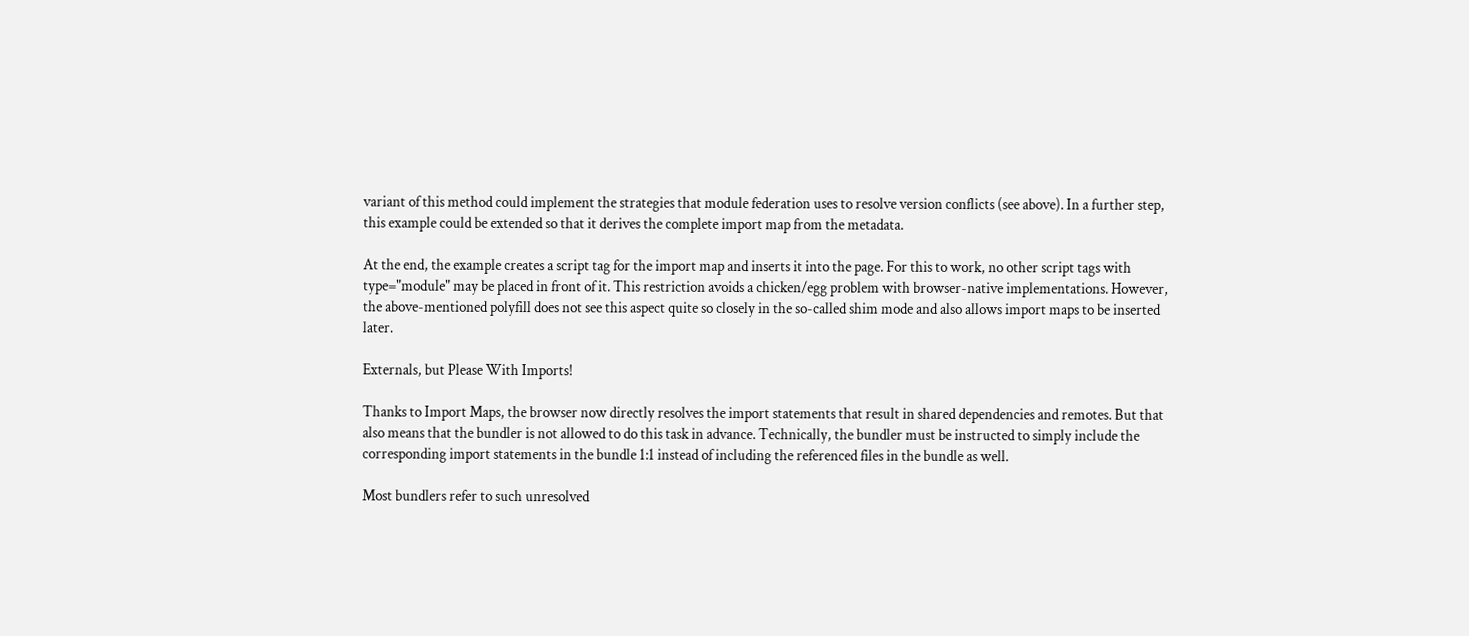variant of this method could implement the strategies that module federation uses to resolve version conflicts (see above). In a further step, this example could be extended so that it derives the complete import map from the metadata.

At the end, the example creates a script tag for the import map and inserts it into the page. For this to work, no other script tags with type="module" may be placed in front of it. This restriction avoids a chicken/egg problem with browser-native implementations. However, the above-mentioned polyfill does not see this aspect quite so closely in the so-called shim mode and also allows import maps to be inserted later.

Externals, but Please With Imports!

Thanks to Import Maps, the browser now directly resolves the import statements that result in shared dependencies and remotes. But that also means that the bundler is not allowed to do this task in advance. Technically, the bundler must be instructed to simply include the corresponding import statements in the bundle 1:1 instead of including the referenced files in the bundle as well.

Most bundlers refer to such unresolved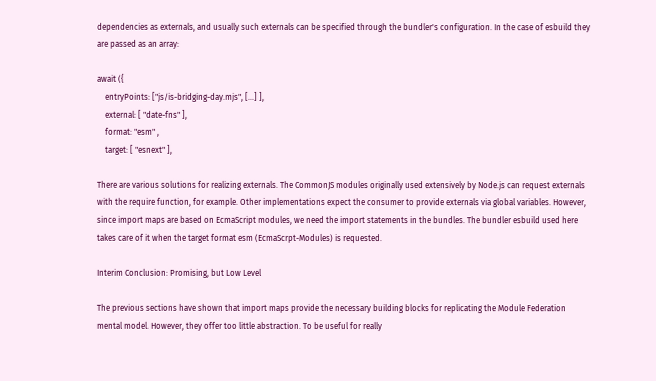dependencies as externals, and usually such externals can be specified through the bundler's configuration. In the case of esbuild they are passed as an array:

await ({
    entryPoints: ["js/is-bridging-day.mjs", [...] ],
    external: [ "date-fns" ],
    format: "esm" ,
    target: [ "esnext" ],

There are various solutions for realizing externals. The CommonJS modules originally used extensively by Node.js can request externals with the require function, for example. Other implementations expect the consumer to provide externals via global variables. However, since import maps are based on EcmaScript modules, we need the import statements in the bundles. The bundler esbuild used here takes care of it when the target format esm (EcmaScrpt-Modules) is requested.

Interim Conclusion: Promising, but Low Level

The previous sections have shown that import maps provide the necessary building blocks for replicating the Module Federation mental model. However, they offer too little abstraction. To be useful for really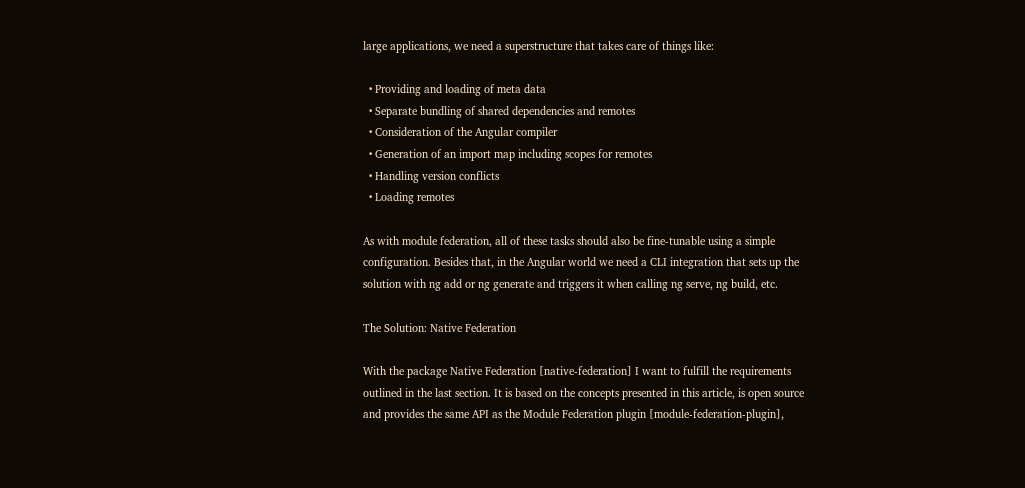large applications, we need a superstructure that takes care of things like:

  • Providing and loading of meta data
  • Separate bundling of shared dependencies and remotes
  • Consideration of the Angular compiler
  • Generation of an import map including scopes for remotes
  • Handling version conflicts
  • Loading remotes

As with module federation, all of these tasks should also be fine-tunable using a simple configuration. Besides that, in the Angular world we need a CLI integration that sets up the solution with ng add or ng generate and triggers it when calling ng serve, ng build, etc.

The Solution: Native Federation

With the package Native Federation [native-federation] I want to fulfill the requirements outlined in the last section. It is based on the concepts presented in this article, is open source and provides the same API as the Module Federation plugin [module-federation-plugin],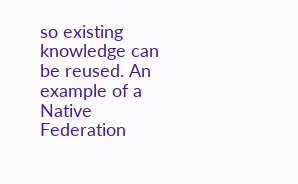so existing knowledge can be reused. An example of a Native Federation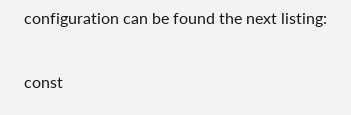configuration can be found the next listing:

const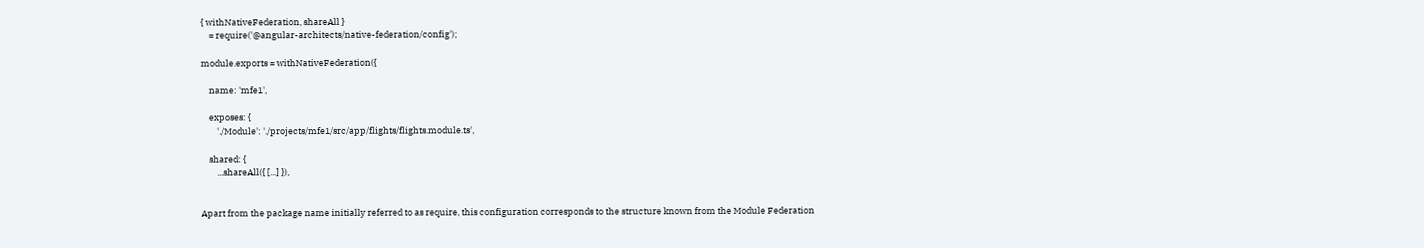{ withNativeFederation, shareAll }
    = require('@angular-architects/native-federation/config');

module.exports = withNativeFederation({

    name: 'mfe1',

    exposes: {
        './Module': './projects/mfe1/src/app/flights/flights.module.ts',

    shared: {
        ...shareAll({ [...] }),


Apart from the package name initially referred to as require, this configuration corresponds to the structure known from the Module Federation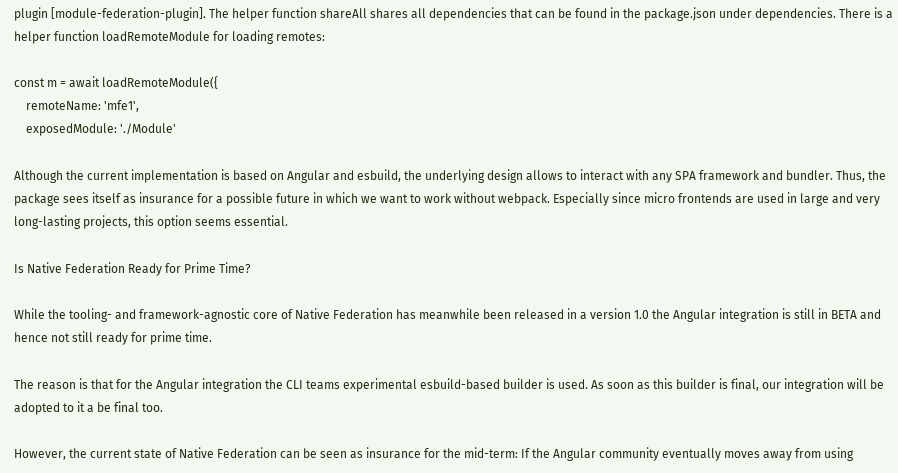plugin [module-federation-plugin]. The helper function shareAll shares all dependencies that can be found in the package.json under dependencies. There is a helper function loadRemoteModule for loading remotes:

const m = await loadRemoteModule({
    remoteName: 'mfe1',
    exposedModule: './Module'

Although the current implementation is based on Angular and esbuild, the underlying design allows to interact with any SPA framework and bundler. Thus, the package sees itself as insurance for a possible future in which we want to work without webpack. Especially since micro frontends are used in large and very long-lasting projects, this option seems essential.

Is Native Federation Ready for Prime Time?

While the tooling- and framework-agnostic core of Native Federation has meanwhile been released in a version 1.0 the Angular integration is still in BETA and hence not still ready for prime time.

The reason is that for the Angular integration the CLI teams experimental esbuild-based builder is used. As soon as this builder is final, our integration will be adopted to it a be final too.

However, the current state of Native Federation can be seen as insurance for the mid-term: If the Angular community eventually moves away from using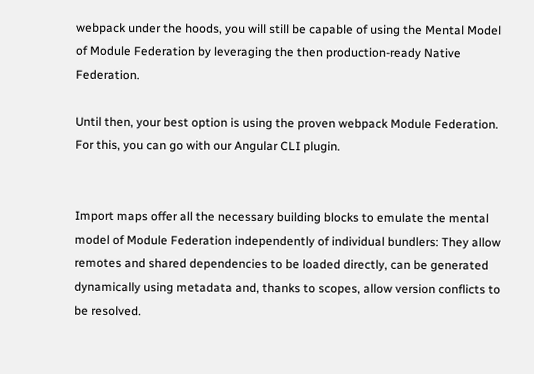webpack under the hoods, you will still be capable of using the Mental Model of Module Federation by leveraging the then production-ready Native Federation.

Until then, your best option is using the proven webpack Module Federation. For this, you can go with our Angular CLI plugin.


Import maps offer all the necessary building blocks to emulate the mental model of Module Federation independently of individual bundlers: They allow remotes and shared dependencies to be loaded directly, can be generated dynamically using metadata and, thanks to scopes, allow version conflicts to be resolved.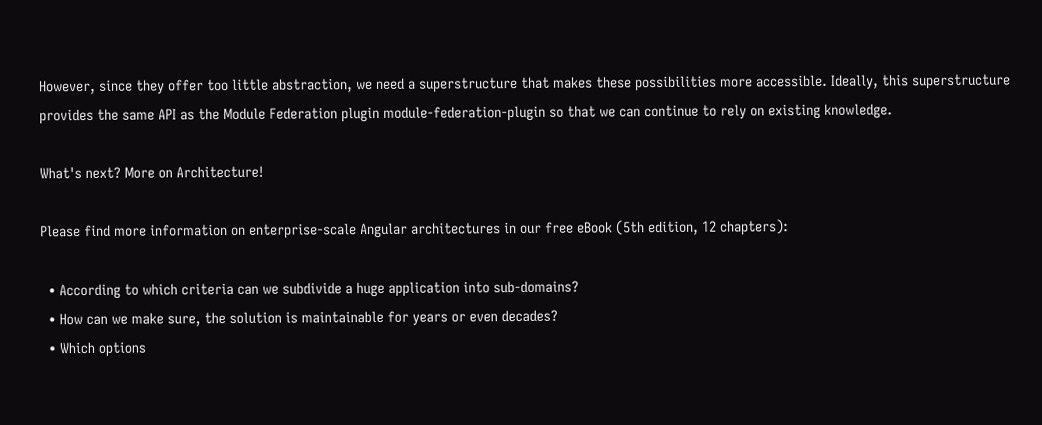However, since they offer too little abstraction, we need a superstructure that makes these possibilities more accessible. Ideally, this superstructure provides the same API as the Module Federation plugin module-federation-plugin so that we can continue to rely on existing knowledge.

What's next? More on Architecture!

Please find more information on enterprise-scale Angular architectures in our free eBook (5th edition, 12 chapters):

  • According to which criteria can we subdivide a huge application into sub-domains?
  • How can we make sure, the solution is maintainable for years or even decades?
  • Which options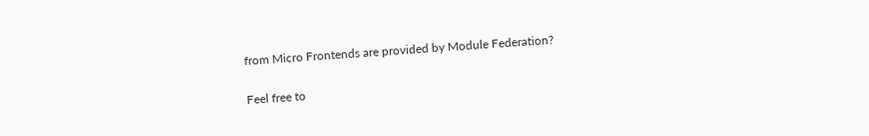from Micro Frontends are provided by Module Federation?


Feel free to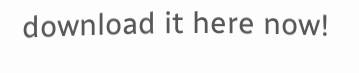download it here now!